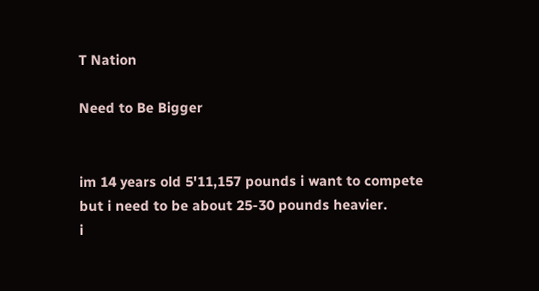T Nation

Need to Be Bigger


im 14 years old 5'11,157 pounds i want to compete but i need to be about 25-30 pounds heavier.
i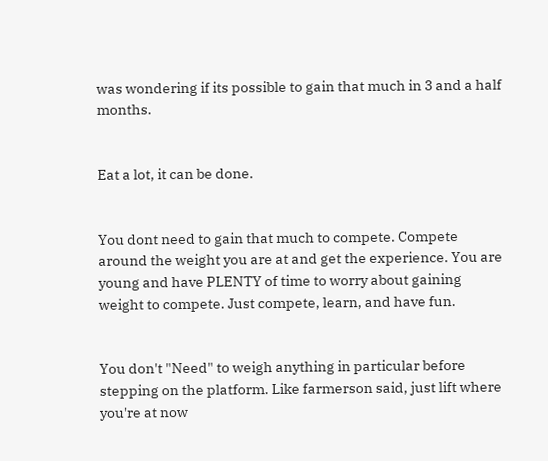was wondering if its possible to gain that much in 3 and a half months.


Eat a lot, it can be done.


You dont need to gain that much to compete. Compete around the weight you are at and get the experience. You are young and have PLENTY of time to worry about gaining weight to compete. Just compete, learn, and have fun.


You don't "Need" to weigh anything in particular before stepping on the platform. Like farmerson said, just lift where you're at now